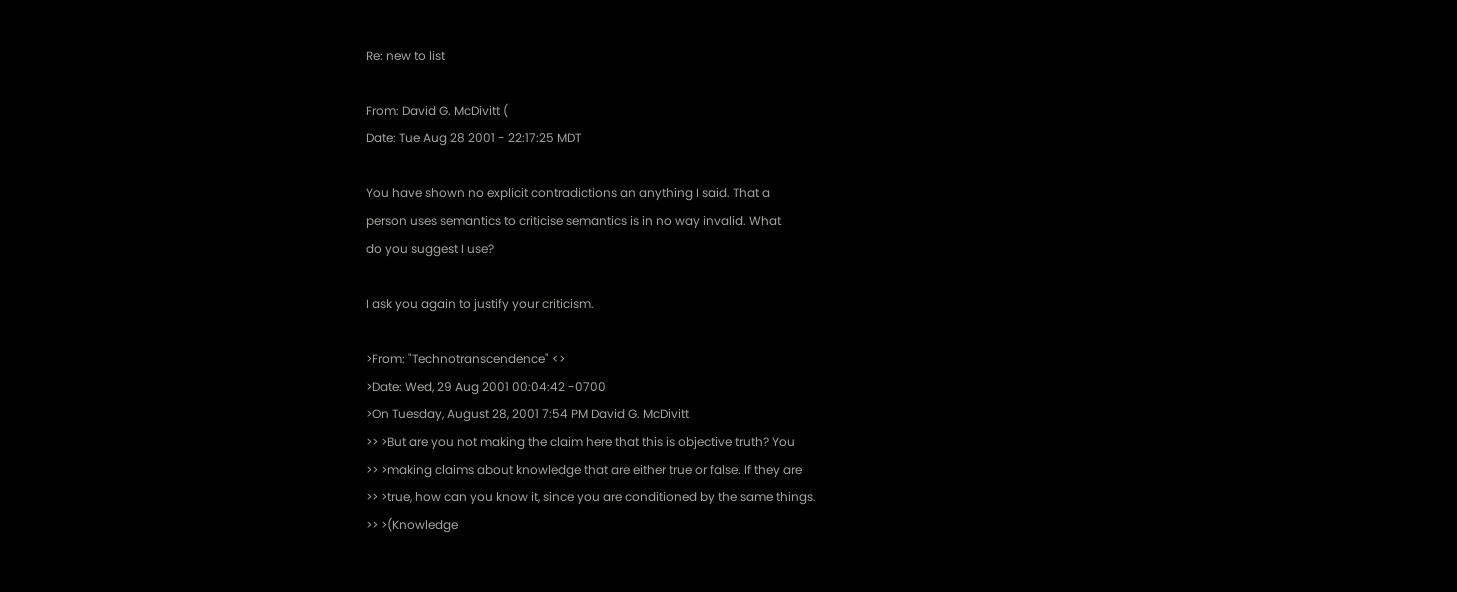Re: new to list

From: David G. McDivitt (
Date: Tue Aug 28 2001 - 22:17:25 MDT

You have shown no explicit contradictions an anything I said. That a
person uses semantics to criticise semantics is in no way invalid. What
do you suggest I use?

I ask you again to justify your criticism.

>From: "Technotranscendence" <>
>Date: Wed, 29 Aug 2001 00:04:42 -0700
>On Tuesday, August 28, 2001 7:54 PM David G. McDivitt
>> >But are you not making the claim here that this is objective truth? You
>> >making claims about knowledge that are either true or false. If they are
>> >true, how can you know it, since you are conditioned by the same things.
>> >(Knowledge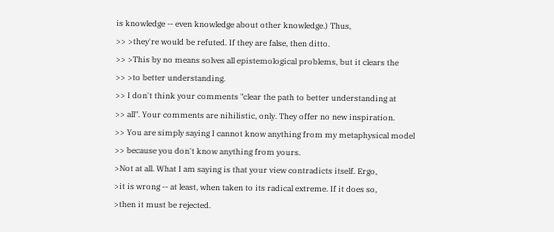is knowledge -- even knowledge about other knowledge.) Thus,
>> >they're would be refuted. If they are false, then ditto.
>> >This by no means solves all epistemological problems, but it clears the
>> >to better understanding.
>> I don't think your comments "clear the path to better understanding at
>> all". Your comments are nihilistic, only. They offer no new inspiration.
>> You are simply saying I cannot know anything from my metaphysical model
>> because you don't know anything from yours.
>Not at all. What I am saying is that your view contradicts itself. Ergo,
>it is wrong -- at least, when taken to its radical extreme. If it does so,
>then it must be rejected.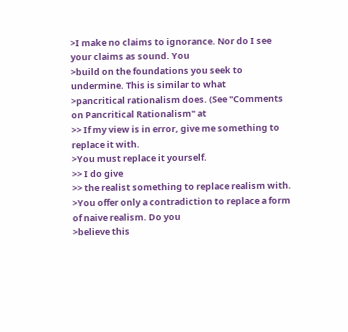>I make no claims to ignorance. Nor do I see your claims as sound. You
>build on the foundations you seek to undermine. This is similar to what
>pancritical rationalism does. (See "Comments on Pancritical Rationalism" at
>> If my view is in error, give me something to replace it with.
>You must replace it yourself.
>> I do give
>> the realist something to replace realism with.
>You offer only a contradiction to replace a form of naive realism. Do you
>believe this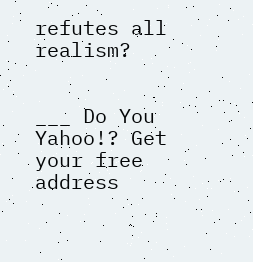refutes all realism?


___ Do You Yahoo!? Get your free address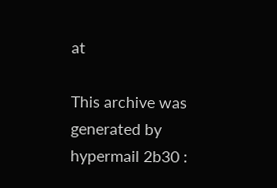at

This archive was generated by hypermail 2b30 :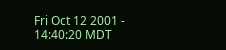Fri Oct 12 2001 - 14:40:20 MDT